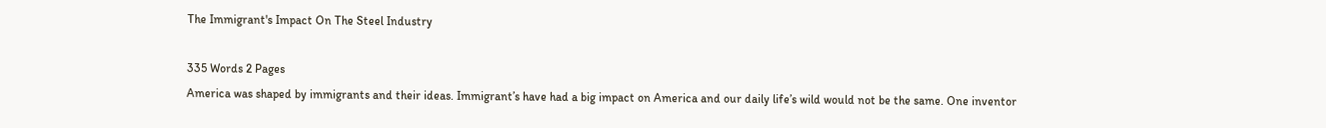The Immigrant's Impact On The Steel Industry

335 Words 2 Pages
America was shaped by immigrants and their ideas. Immigrant’s have had a big impact on America and our daily life’s wild would not be the same. One inventor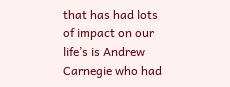that has had lots of impact on our life’s is Andrew Carnegie who had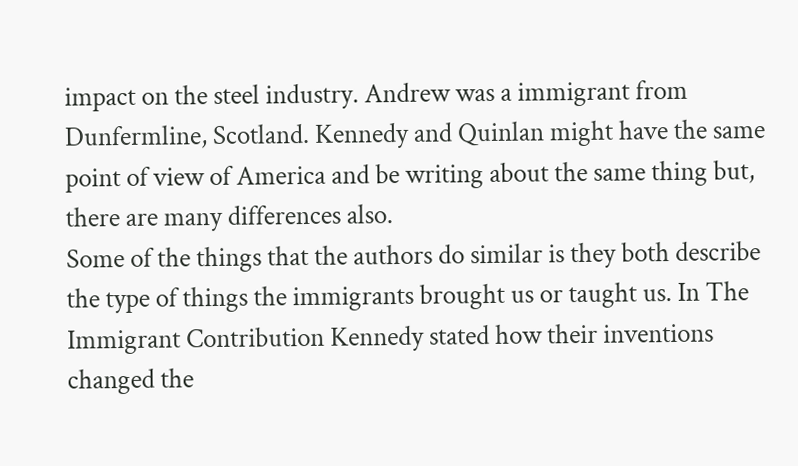impact on the steel industry. Andrew was a immigrant from Dunfermline, Scotland. Kennedy and Quinlan might have the same point of view of America and be writing about the same thing but, there are many differences also.
Some of the things that the authors do similar is they both describe the type of things the immigrants brought us or taught us. In The Immigrant Contribution Kennedy stated how their inventions changed the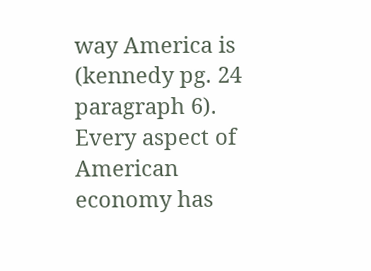way America is (kennedy pg. 24 paragraph 6). Every aspect of American economy has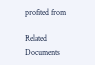profited from

Related Documents